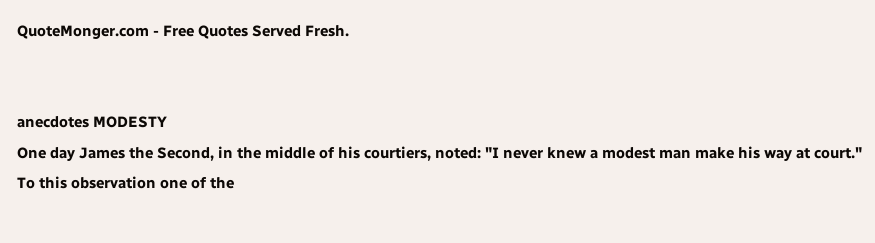QuoteMonger.com - Free Quotes Served Fresh.


anecdotes MODESTY
One day James the Second, in the middle of his courtiers, noted: "I never knew a modest man make his way at court." To this observation one of the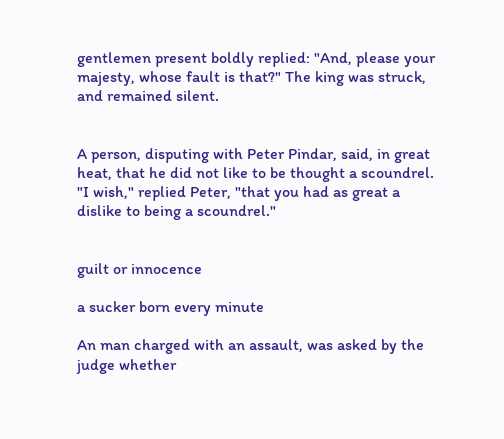gentlemen present boldly replied: "And, please your majesty, whose fault is that?" The king was struck, and remained silent.


A person, disputing with Peter Pindar, said, in great heat, that he did not like to be thought a scoundrel. "I wish," replied Peter, "that you had as great a dislike to being a scoundrel."


guilt or innocence

a sucker born every minute

An man charged with an assault, was asked by the judge whether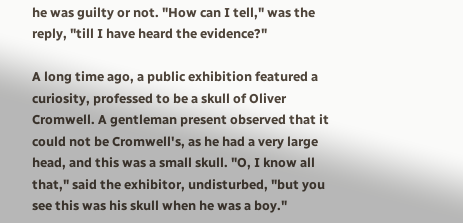he was guilty or not. "How can I tell," was the reply, "till I have heard the evidence?"

A long time ago, a public exhibition featured a curiosity, professed to be a skull of Oliver Cromwell. A gentleman present observed that it could not be Cromwell's, as he had a very large head, and this was a small skull. "O, I know all that," said the exhibitor, undisturbed, "but you see this was his skull when he was a boy."